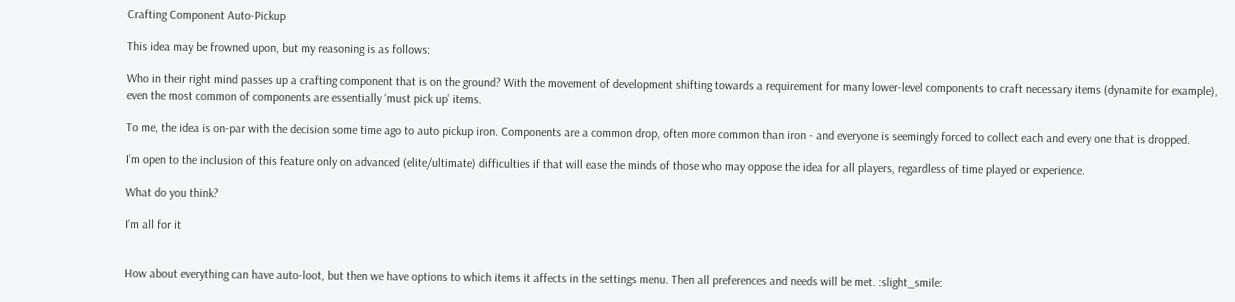Crafting Component Auto-Pickup

This idea may be frowned upon, but my reasoning is as follows:

Who in their right mind passes up a crafting component that is on the ground? With the movement of development shifting towards a requirement for many lower-level components to craft necessary items (dynamite for example), even the most common of components are essentially ‘must pick up’ items.

To me, the idea is on-par with the decision some time ago to auto pickup iron. Components are a common drop, often more common than iron - and everyone is seemingly forced to collect each and every one that is dropped.

I’m open to the inclusion of this feature only on advanced (elite/ultimate) difficulties if that will ease the minds of those who may oppose the idea for all players, regardless of time played or experience.

What do you think?

I’m all for it


How about everything can have auto-loot, but then we have options to which items it affects in the settings menu. Then all preferences and needs will be met. :slight_smile: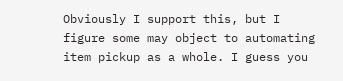Obviously I support this, but I figure some may object to automating item pickup as a whole. I guess you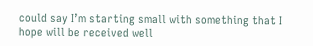could say I’m starting small with something that I hope will be received well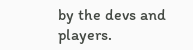by the devs and players.